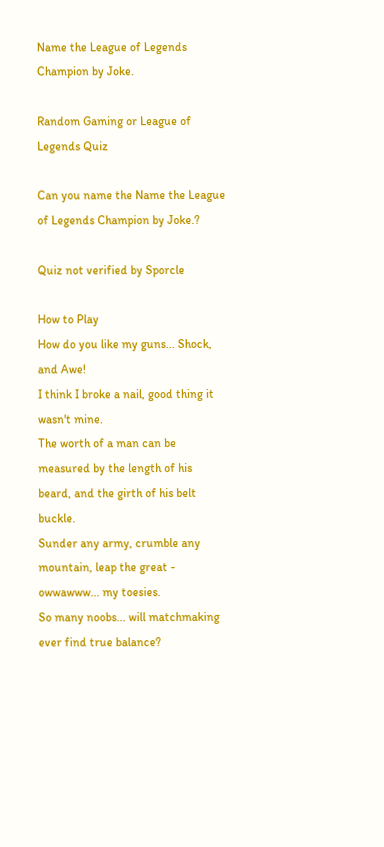Name the League of Legends Champion by Joke.

Random Gaming or League of Legends Quiz

Can you name the Name the League of Legends Champion by Joke.?

Quiz not verified by Sporcle

How to Play
How do you like my guns... Shock, and Awe!
I think I broke a nail, good thing it wasn't mine.
The worth of a man can be measured by the length of his beard, and the girth of his belt buckle.
Sunder any army, crumble any mountain, leap the great - owwawww... my toesies.
So many noobs... will matchmaking ever find true balance?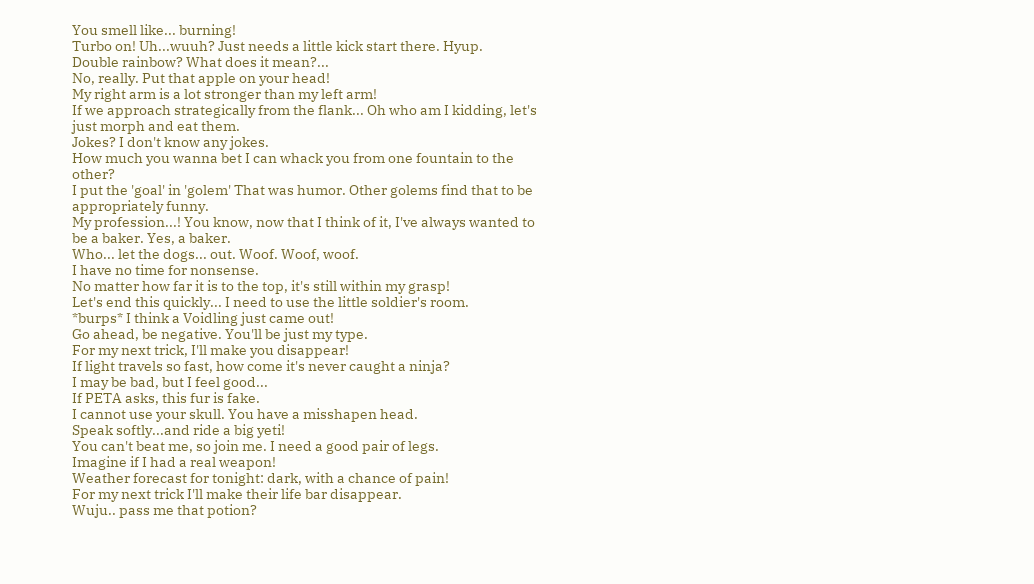You smell like... burning!
Turbo on! Uh...wuuh? Just needs a little kick start there. Hyup.
Double rainbow? What does it mean?...
No, really. Put that apple on your head!
My right arm is a lot stronger than my left arm!
If we approach strategically from the flank... Oh who am I kidding, let's just morph and eat them.
Jokes? I don't know any jokes.
How much you wanna bet I can whack you from one fountain to the other?
I put the 'goal' in 'golem' That was humor. Other golems find that to be appropriately funny.
My profession...! You know, now that I think of it, I've always wanted to be a baker. Yes, a baker.
Who... let the dogs... out. Woof. Woof, woof.
I have no time for nonsense.
No matter how far it is to the top, it's still within my grasp!
Let's end this quickly... I need to use the little soldier's room.
*burps* I think a Voidling just came out!
Go ahead, be negative. You'll be just my type.
For my next trick, I'll make you disappear!
If light travels so fast, how come it's never caught a ninja?
I may be bad, but I feel good...
If PETA asks, this fur is fake.
I cannot use your skull. You have a misshapen head.
Speak softly...and ride a big yeti!
You can't beat me, so join me. I need a good pair of legs.
Imagine if I had a real weapon!
Weather forecast for tonight: dark, with a chance of pain!
For my next trick I'll make their life bar disappear.
Wuju.. pass me that potion?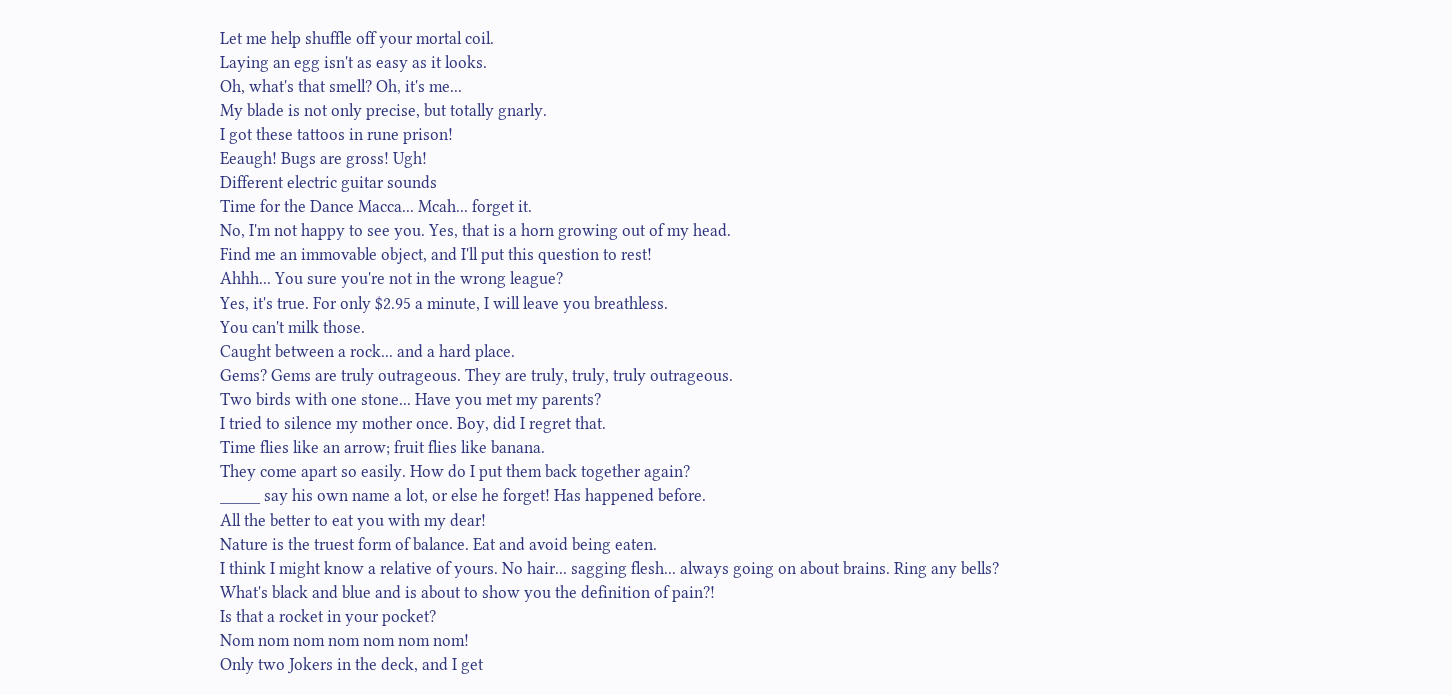Let me help shuffle off your mortal coil.
Laying an egg isn't as easy as it looks.
Oh, what's that smell? Oh, it's me...
My blade is not only precise, but totally gnarly.
I got these tattoos in rune prison!
Eeaugh! Bugs are gross! Ugh!
Different electric guitar sounds
Time for the Dance Macca... Mcah... forget it.
No, I'm not happy to see you. Yes, that is a horn growing out of my head.
Find me an immovable object, and I'll put this question to rest!
Ahhh... You sure you're not in the wrong league?
Yes, it's true. For only $2.95 a minute, I will leave you breathless.
You can't milk those.
Caught between a rock... and a hard place.
Gems? Gems are truly outrageous. They are truly, truly, truly outrageous.
Two birds with one stone... Have you met my parents?
I tried to silence my mother once. Boy, did I regret that.
Time flies like an arrow; fruit flies like banana.
They come apart so easily. How do I put them back together again?
_____ say his own name a lot, or else he forget! Has happened before.
All the better to eat you with my dear!
Nature is the truest form of balance. Eat and avoid being eaten.
I think I might know a relative of yours. No hair... sagging flesh... always going on about brains. Ring any bells?
What's black and blue and is about to show you the definition of pain?!
Is that a rocket in your pocket?
Nom nom nom nom nom nom nom!
Only two Jokers in the deck, and I get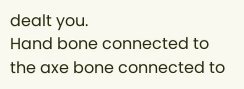dealt you.
Hand bone connected to the axe bone connected to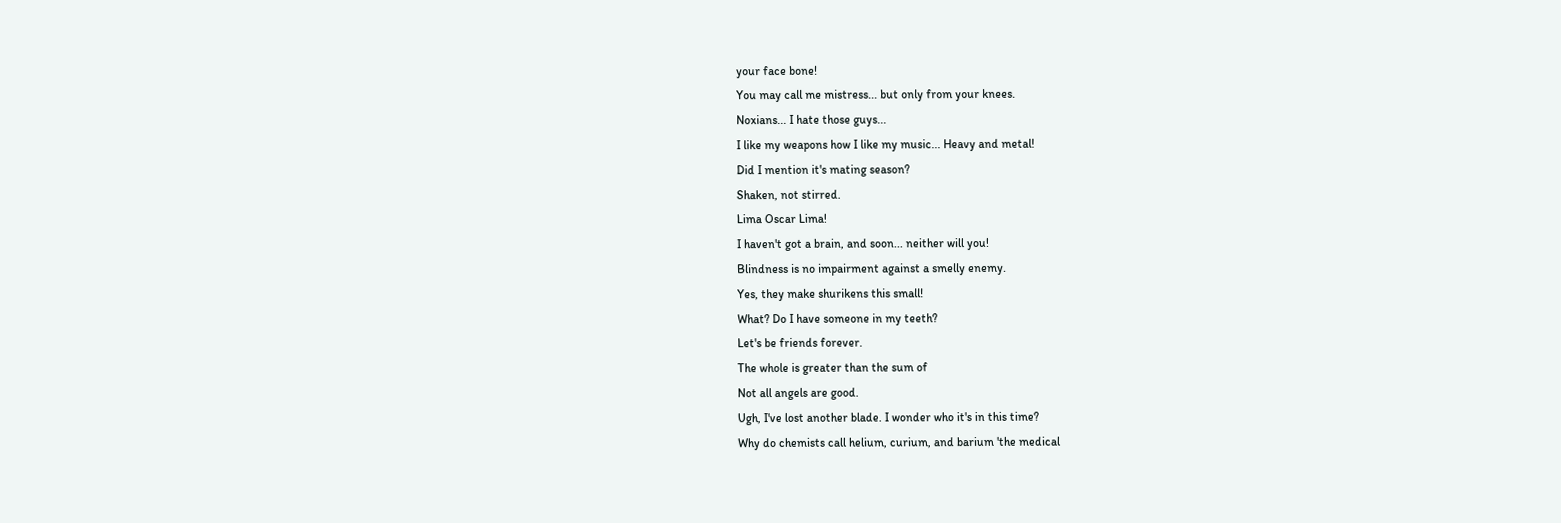your face bone!
You may call me mistress... but only from your knees.
Noxians... I hate those guys...
I like my weapons how I like my music... Heavy and metal!
Did I mention it's mating season?
Shaken, not stirred.
Lima Oscar Lima!
I haven't got a brain, and soon... neither will you!
Blindness is no impairment against a smelly enemy.
Yes, they make shurikens this small!
What? Do I have someone in my teeth?
Let's be friends forever.
The whole is greater than the sum of
Not all angels are good.
Ugh, I've lost another blade. I wonder who it's in this time?
Why do chemists call helium, curium, and barium 'the medical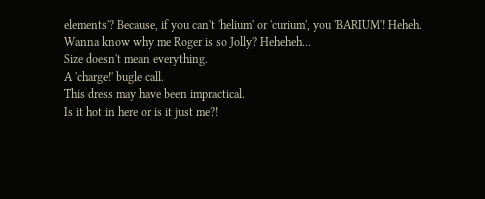elements'? Because, if you can't 'helium' or 'curium', you 'BARIUM'! Heheh.
Wanna know why me Roger is so Jolly? Heheheh...
Size doesn't mean everything.
A 'charge!' bugle call.
This dress may have been impractical.
Is it hot in here or is it just me?!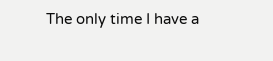The only time I have a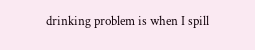drinking problem is when I spill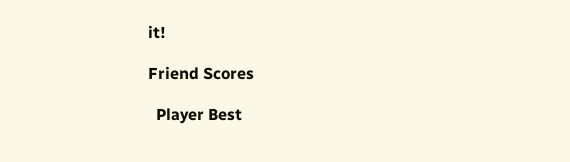it!

Friend Scores

  Player Best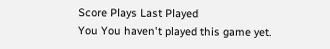Score Plays Last Played
You You haven't played this game yet.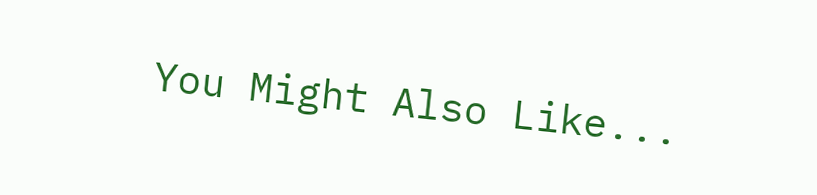You Might Also Like...